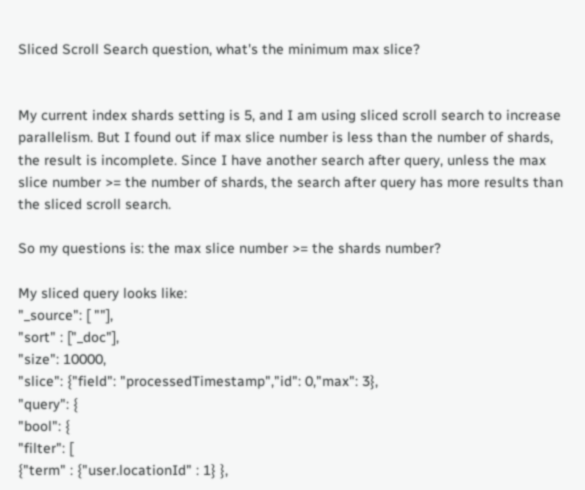Sliced Scroll Search question, what's the minimum max slice?


My current index shards setting is 5, and I am using sliced scroll search to increase parallelism. But I found out if max slice number is less than the number of shards, the result is incomplete. Since I have another search after query, unless the max slice number >= the number of shards, the search after query has more results than the sliced scroll search.

So my questions is: the max slice number >= the shards number?

My sliced query looks like:
"_source": [ ""],
"sort" : ["_doc"],
"size": 10000,
"slice": {"field": "processedTimestamp","id": 0,"max": 3},
"query": {
"bool": {
"filter": [
{"term" : {"user.locationId" : 1} },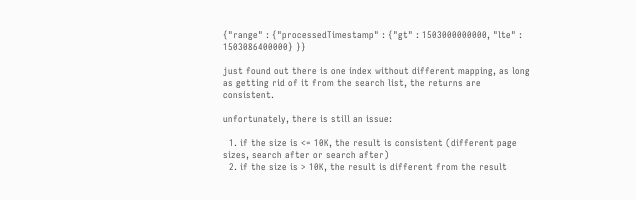{"range" : {"processedTimestamp" : {"gt" : 1503000000000, "lte" : 1503086400000} }}

just found out there is one index without different mapping, as long as getting rid of it from the search list, the returns are consistent.

unfortunately, there is still an issue:

  1. if the size is <= 10K, the result is consistent (different page sizes, search after or search after)
  2. if the size is > 10K, the result is different from the result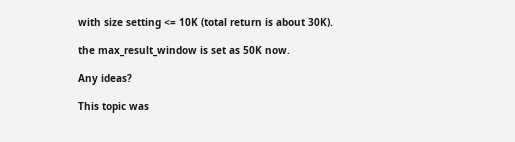with size setting <= 10K (total return is about 30K).

the max_result_window is set as 50K now.

Any ideas?

This topic was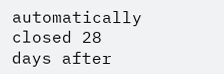automatically closed 28 days after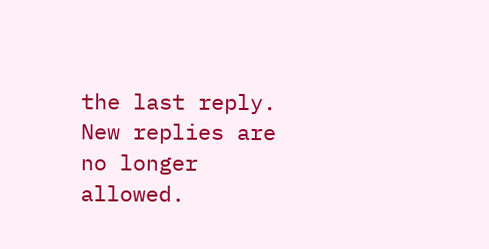the last reply. New replies are no longer allowed.